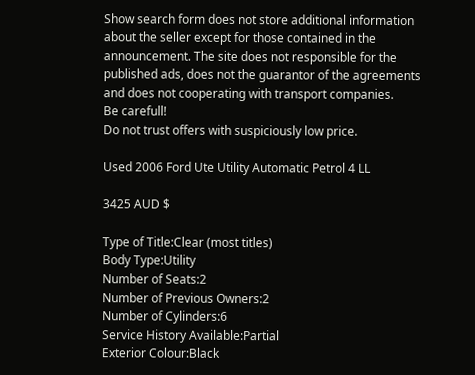Show search form does not store additional information about the seller except for those contained in the announcement. The site does not responsible for the published ads, does not the guarantor of the agreements and does not cooperating with transport companies.
Be carefull!
Do not trust offers with suspiciously low price.

Used 2006 Ford Ute Utility Automatic Petrol 4 LL

3425 AUD $

Type of Title:Clear (most titles)
Body Type:Utility
Number of Seats:2
Number of Previous Owners:2
Number of Cylinders:6
Service History Available:Partial
Exterior Colour:Black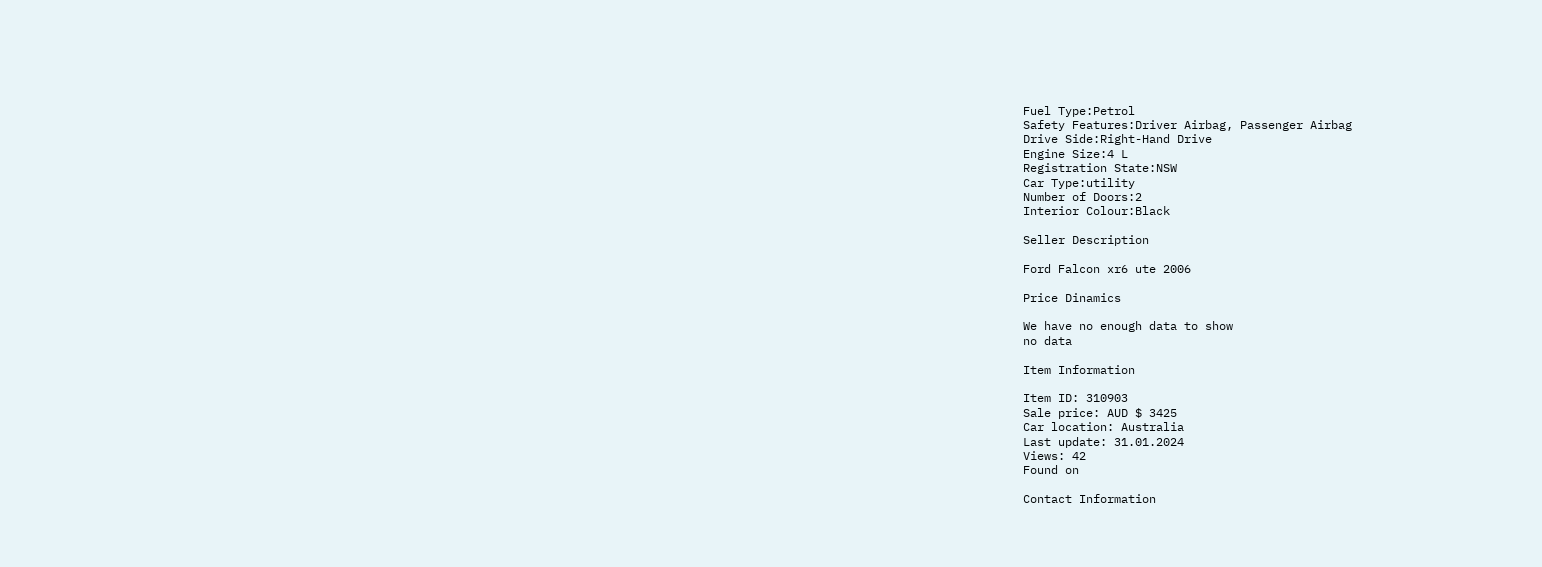Fuel Type:Petrol
Safety Features:Driver Airbag, Passenger Airbag
Drive Side:Right-Hand Drive
Engine Size:4 L
Registration State:NSW
Car Type:utility
Number of Doors:2
Interior Colour:Black

Seller Description

Ford Falcon xr6 ute 2006

Price Dinamics

We have no enough data to show
no data

Item Information

Item ID: 310903
Sale price: AUD $ 3425
Car location: Australia
Last update: 31.01.2024
Views: 42
Found on

Contact Information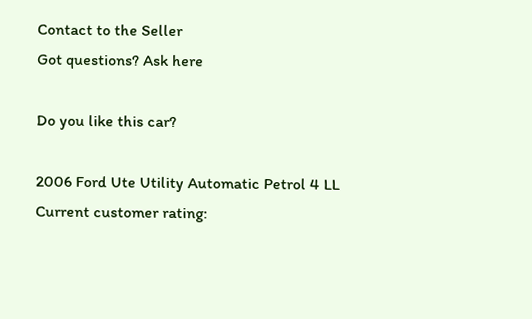Contact to the Seller
Got questions? Ask here

Do you like this car?

2006 Ford Ute Utility Automatic Petrol 4 LL
Current customer rating: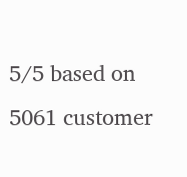5/5 based on 5061 customer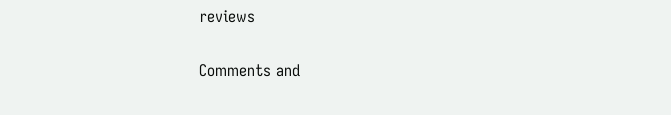reviews

Comments and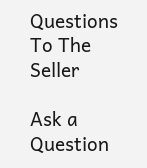Questions To The Seller

Ask a Question